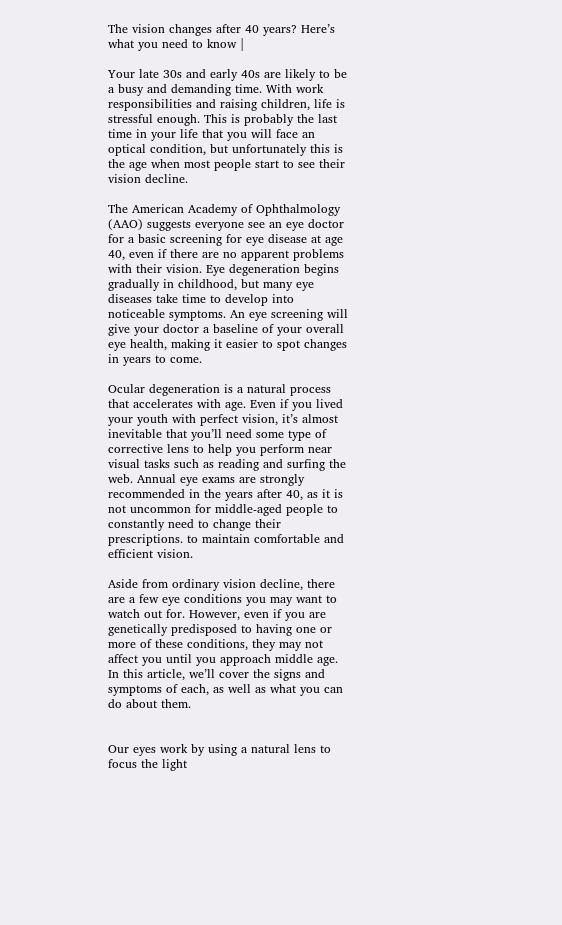The vision changes after 40 years? Here’s what you need to know |

Your late 30s and early 40s are likely to be a busy and demanding time. With work responsibilities and raising children, life is stressful enough. This is probably the last time in your life that you will face an optical condition, but unfortunately this is the age when most people start to see their vision decline.

The American Academy of Ophthalmology (AAO) suggests everyone see an eye doctor for a basic screening for eye disease at age 40, even if there are no apparent problems with their vision. Eye degeneration begins gradually in childhood, but many eye diseases take time to develop into noticeable symptoms. An eye screening will give your doctor a baseline of your overall eye health, making it easier to spot changes in years to come.

Ocular degeneration is a natural process that accelerates with age. Even if you lived your youth with perfect vision, it’s almost inevitable that you’ll need some type of corrective lens to help you perform near visual tasks such as reading and surfing the web. Annual eye exams are strongly recommended in the years after 40, as it is not uncommon for middle-aged people to constantly need to change their prescriptions. to maintain comfortable and efficient vision.

Aside from ordinary vision decline, there are a few eye conditions you may want to watch out for. However, even if you are genetically predisposed to having one or more of these conditions, they may not affect you until you approach middle age. In this article, we’ll cover the signs and symptoms of each, as well as what you can do about them.


Our eyes work by using a natural lens to focus the light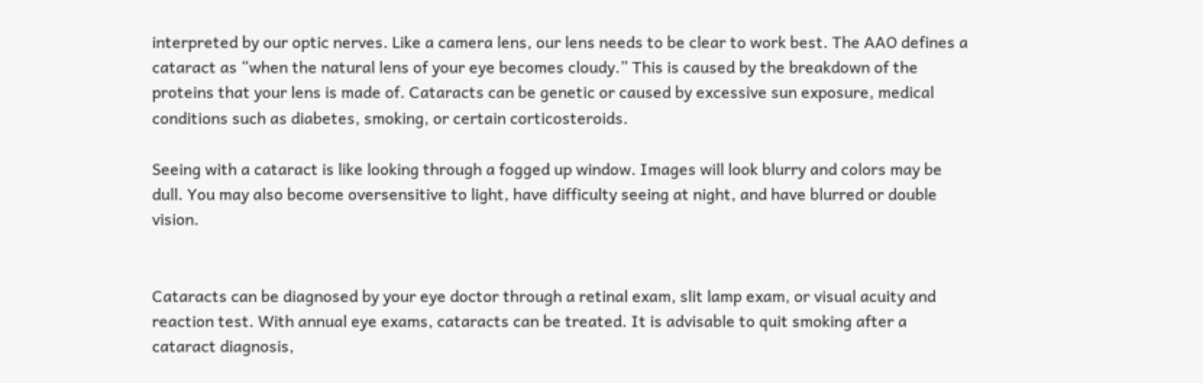interpreted by our optic nerves. Like a camera lens, our lens needs to be clear to work best. The AAO defines a cataract as “when the natural lens of your eye becomes cloudy.” This is caused by the breakdown of the proteins that your lens is made of. Cataracts can be genetic or caused by excessive sun exposure, medical conditions such as diabetes, smoking, or certain corticosteroids.

Seeing with a cataract is like looking through a fogged up window. Images will look blurry and colors may be dull. You may also become oversensitive to light, have difficulty seeing at night, and have blurred or double vision.


Cataracts can be diagnosed by your eye doctor through a retinal exam, slit lamp exam, or visual acuity and reaction test. With annual eye exams, cataracts can be treated. It is advisable to quit smoking after a cataract diagnosis,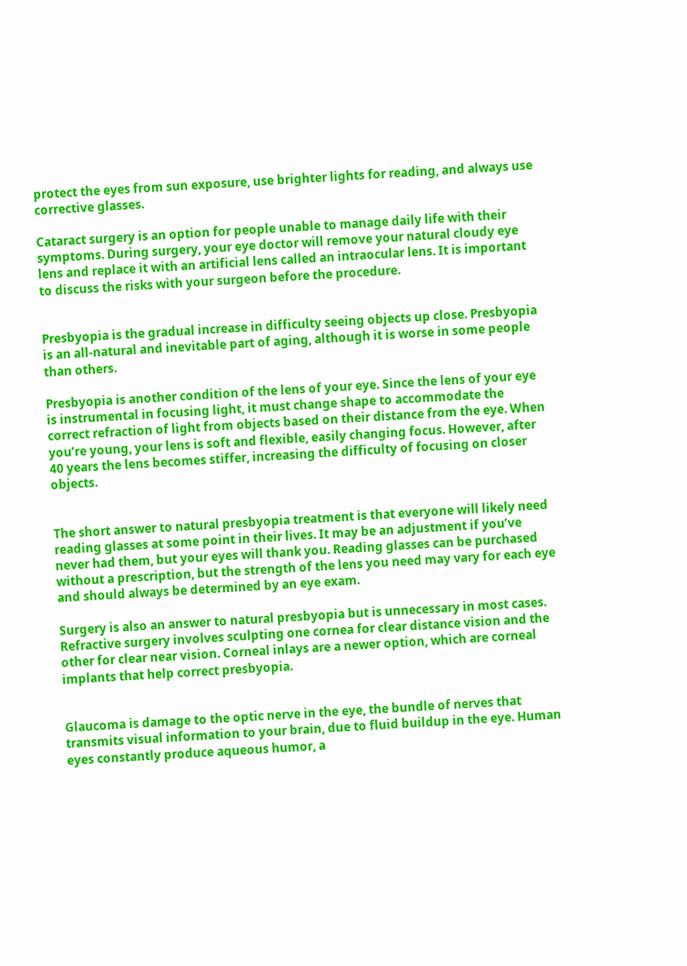protect the eyes from sun exposure, use brighter lights for reading, and always use corrective glasses.

Cataract surgery is an option for people unable to manage daily life with their symptoms. During surgery, your eye doctor will remove your natural cloudy eye lens and replace it with an artificial lens called an intraocular lens. It is important to discuss the risks with your surgeon before the procedure.


Presbyopia is the gradual increase in difficulty seeing objects up close. Presbyopia is an all-natural and inevitable part of aging, although it is worse in some people than others.

Presbyopia is another condition of the lens of your eye. Since the lens of your eye is instrumental in focusing light, it must change shape to accommodate the correct refraction of light from objects based on their distance from the eye. When you’re young, your lens is soft and flexible, easily changing focus. However, after 40 years the lens becomes stiffer, increasing the difficulty of focusing on closer objects.


The short answer to natural presbyopia treatment is that everyone will likely need reading glasses at some point in their lives. It may be an adjustment if you’ve never had them, but your eyes will thank you. Reading glasses can be purchased without a prescription, but the strength of the lens you need may vary for each eye and should always be determined by an eye exam.

Surgery is also an answer to natural presbyopia but is unnecessary in most cases. Refractive surgery involves sculpting one cornea for clear distance vision and the other for clear near vision. Corneal inlays are a newer option, which are corneal implants that help correct presbyopia.


Glaucoma is damage to the optic nerve in the eye, the bundle of nerves that transmits visual information to your brain, due to fluid buildup in the eye. Human eyes constantly produce aqueous humor, a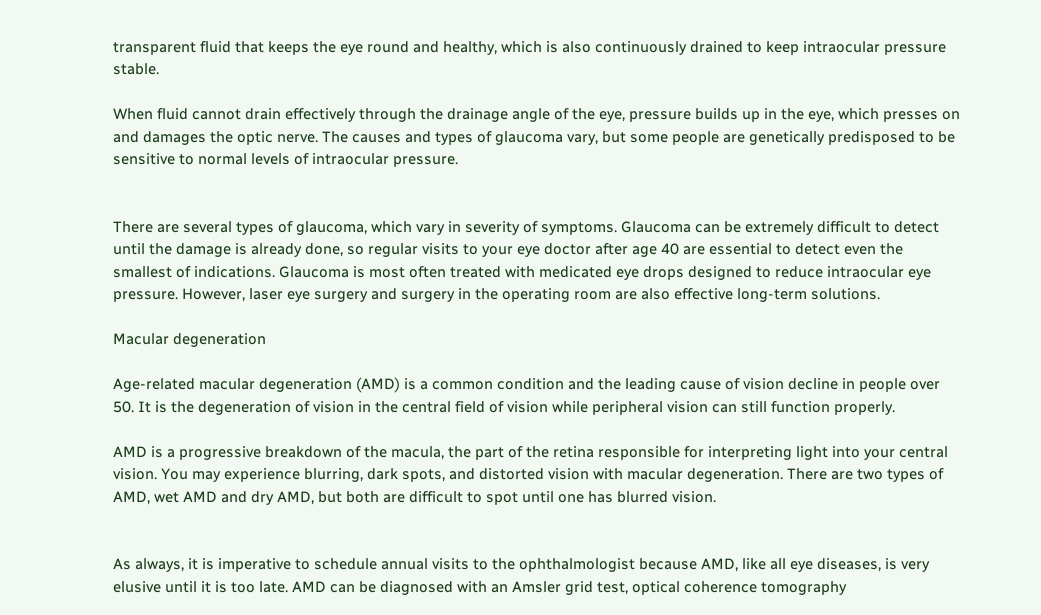transparent fluid that keeps the eye round and healthy, which is also continuously drained to keep intraocular pressure stable.

When fluid cannot drain effectively through the drainage angle of the eye, pressure builds up in the eye, which presses on and damages the optic nerve. The causes and types of glaucoma vary, but some people are genetically predisposed to be sensitive to normal levels of intraocular pressure.


There are several types of glaucoma, which vary in severity of symptoms. Glaucoma can be extremely difficult to detect until the damage is already done, so regular visits to your eye doctor after age 40 are essential to detect even the smallest of indications. Glaucoma is most often treated with medicated eye drops designed to reduce intraocular eye pressure. However, laser eye surgery and surgery in the operating room are also effective long-term solutions.

Macular degeneration

Age-related macular degeneration (AMD) is a common condition and the leading cause of vision decline in people over 50. It is the degeneration of vision in the central field of vision while peripheral vision can still function properly.

AMD is a progressive breakdown of the macula, the part of the retina responsible for interpreting light into your central vision. You may experience blurring, dark spots, and distorted vision with macular degeneration. There are two types of AMD, wet AMD and dry AMD, but both are difficult to spot until one has blurred vision.


As always, it is imperative to schedule annual visits to the ophthalmologist because AMD, like all eye diseases, is very elusive until it is too late. AMD can be diagnosed with an Amsler grid test, optical coherence tomography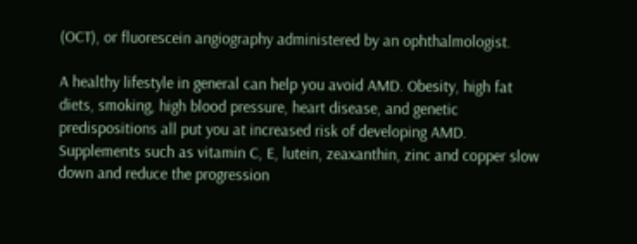(OCT), or fluorescein angiography administered by an ophthalmologist.

A healthy lifestyle in general can help you avoid AMD. Obesity, high fat diets, smoking, high blood pressure, heart disease, and genetic predispositions all put you at increased risk of developing AMD. Supplements such as vitamin C, E, lutein, zeaxanthin, zinc and copper slow down and reduce the progression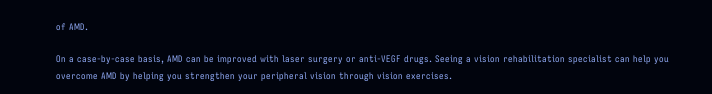of AMD.

On a case-by-case basis, AMD can be improved with laser surgery or anti-VEGF drugs. Seeing a vision rehabilitation specialist can help you overcome AMD by helping you strengthen your peripheral vision through vision exercises.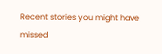Recent stories you might have missed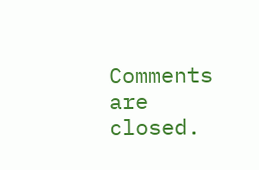Comments are closed.